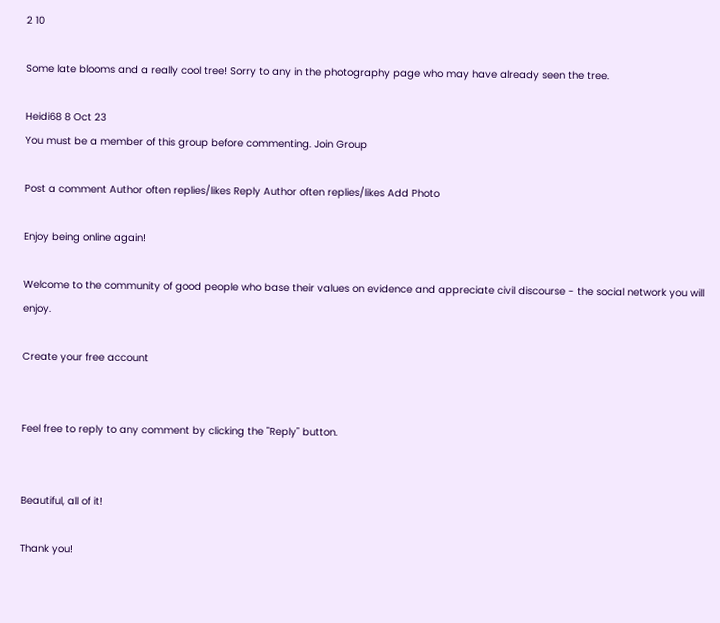2 10

Some late blooms and a really cool tree! Sorry to any in the photography page who may have already seen the tree.

Heidi68 8 Oct 23
You must be a member of this group before commenting. Join Group

Post a comment Author often replies/likes Reply Author often replies/likes Add Photo

Enjoy being online again!

Welcome to the community of good people who base their values on evidence and appreciate civil discourse - the social network you will enjoy.

Create your free account


Feel free to reply to any comment by clicking the "Reply" button.


Beautiful, all of it!

Thank you!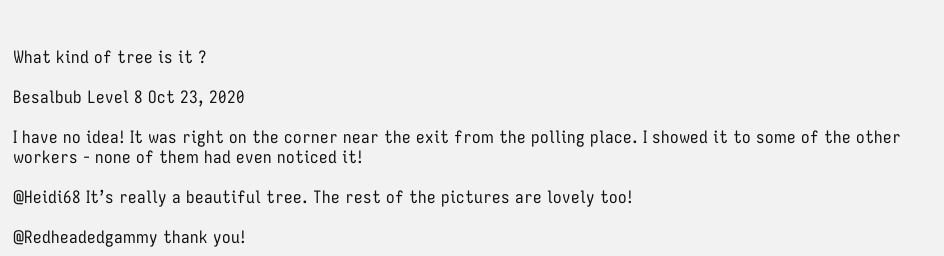What kind of tree is it ?

Besalbub Level 8 Oct 23, 2020

I have no idea! It was right on the corner near the exit from the polling place. I showed it to some of the other workers - none of them had even noticed it!

@Heidi68 It’s really a beautiful tree. The rest of the pictures are lovely too!

@Redheadedgammy thank you!